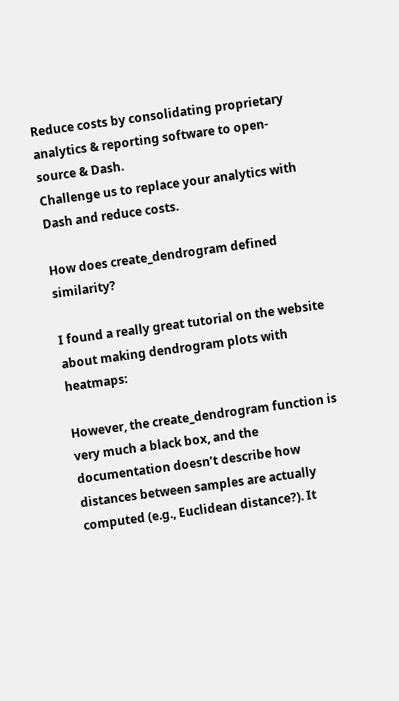Reduce costs by consolidating proprietary analytics & reporting software to open-source & Dash.
Challenge us to replace your analytics with Dash and reduce costs.

How does create_dendrogram defined similarity?

I found a really great tutorial on the website about making dendrogram plots with heatmaps:

However, the create_dendrogram function is very much a black box, and the documentation doesn’t describe how distances between samples are actually computed (e.g., Euclidean distance?). It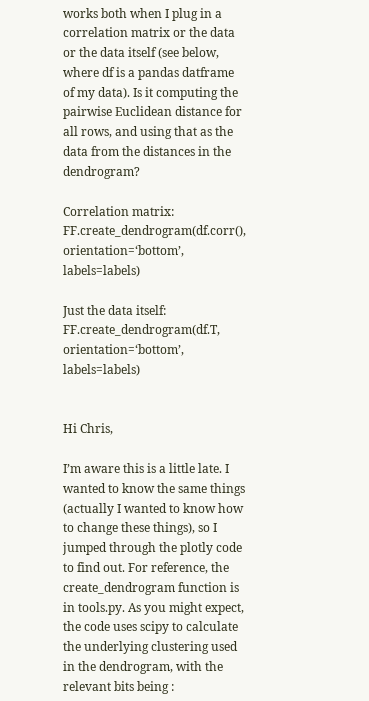works both when I plug in a correlation matrix or the data or the data itself (see below, where df is a pandas datframe of my data). Is it computing the pairwise Euclidean distance for all rows, and using that as the data from the distances in the dendrogram?

Correlation matrix:
FF.create_dendrogram(df.corr(), orientation=‘bottom’, labels=labels)

Just the data itself:
FF.create_dendrogram(df.T, orientation=‘bottom’, labels=labels)


Hi Chris,

I’m aware this is a little late. I wanted to know the same things (actually I wanted to know how to change these things), so I jumped through the plotly code to find out. For reference, the create_dendrogram function is in tools.py. As you might expect, the code uses scipy to calculate the underlying clustering used in the dendrogram, with the relevant bits being :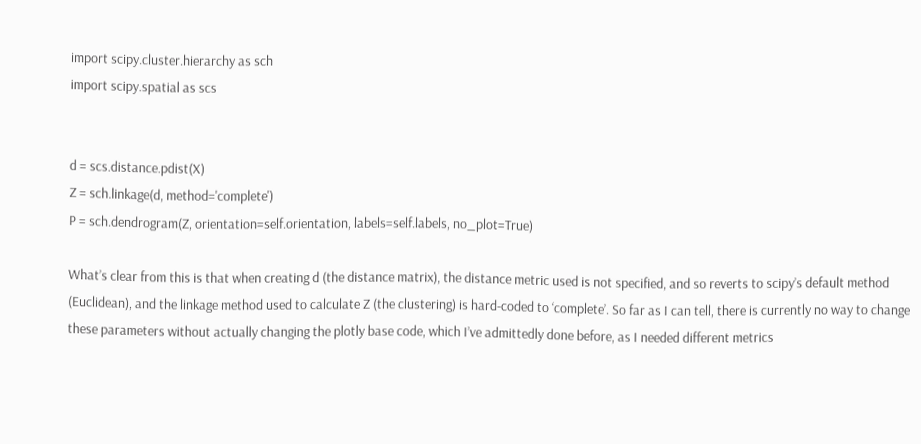import scipy.cluster.hierarchy as sch
import scipy.spatial as scs


d = scs.distance.pdist(X)
Z = sch.linkage(d, method='complete')
P = sch.dendrogram(Z, orientation=self.orientation, labels=self.labels, no_plot=True)

What’s clear from this is that when creating d (the distance matrix), the distance metric used is not specified, and so reverts to scipy’s default method (Euclidean), and the linkage method used to calculate Z (the clustering) is hard-coded to ‘complete’. So far as I can tell, there is currently no way to change these parameters without actually changing the plotly base code, which I’ve admittedly done before, as I needed different metrics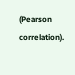(Pearson correlation).